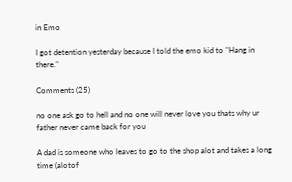in Emo

I got detention yesterday because I told the emo kid to "Hang in there."

Comments (25)

no one ask go to hell and no one will never love you thats why ur father never came back for you

A dad is someone who leaves to go to the shop alot and takes a long time (alotof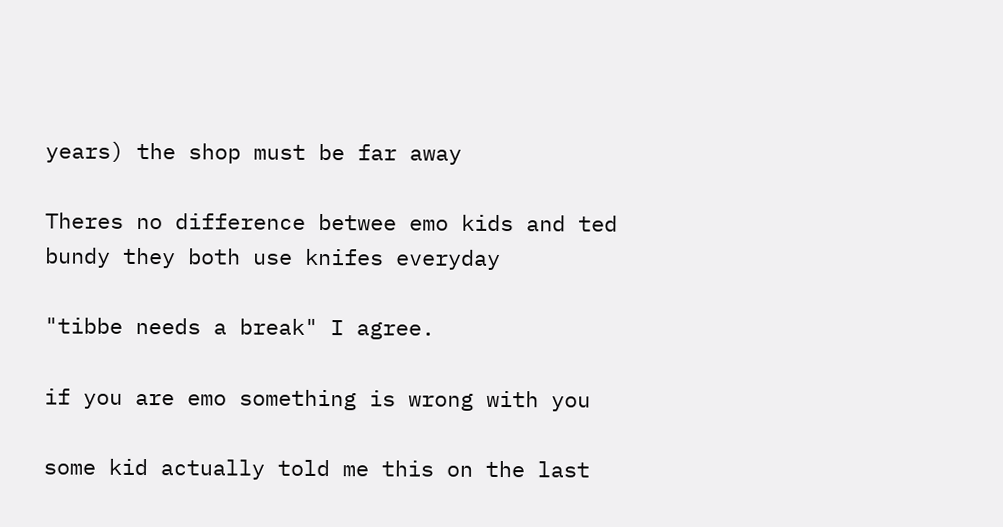years) the shop must be far away

Theres no difference betwee emo kids and ted bundy they both use knifes everyday

"tibbe needs a break" I agree.

if you are emo something is wrong with you

some kid actually told me this on the last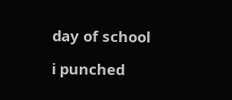day of school

i punched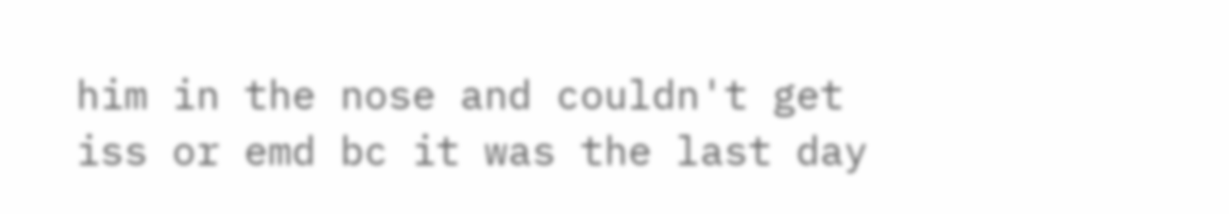him in the nose and couldn't get iss or emd bc it was the last day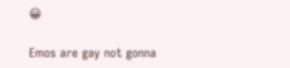😀

Emos are gay not gonna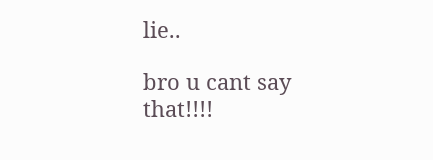lie..

bro u cant say that!!!!